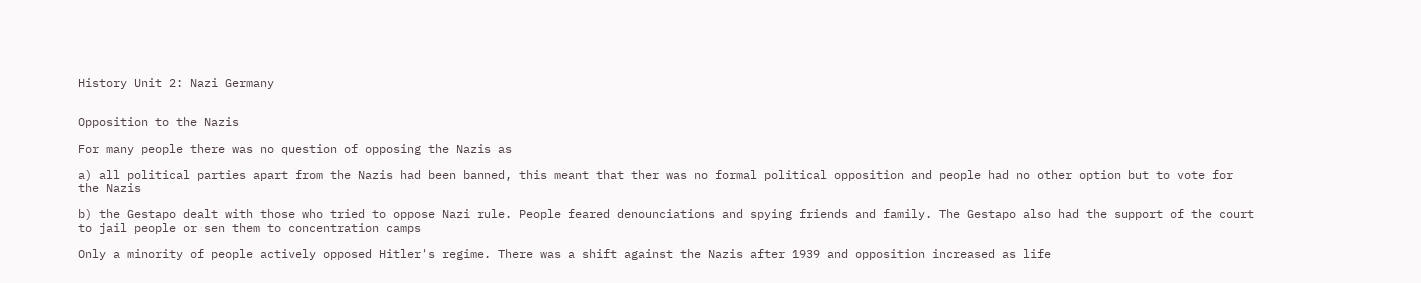History Unit 2: Nazi Germany


Opposition to the Nazis

For many people there was no question of opposing the Nazis as

a) all political parties apart from the Nazis had been banned, this meant that ther was no formal political opposition and people had no other option but to vote for the Nazis

b) the Gestapo dealt with those who tried to oppose Nazi rule. People feared denounciations and spying friends and family. The Gestapo also had the support of the court to jail people or sen them to concentration camps

Only a minority of people actively opposed Hitler's regime. There was a shift against the Nazis after 1939 and opposition increased as life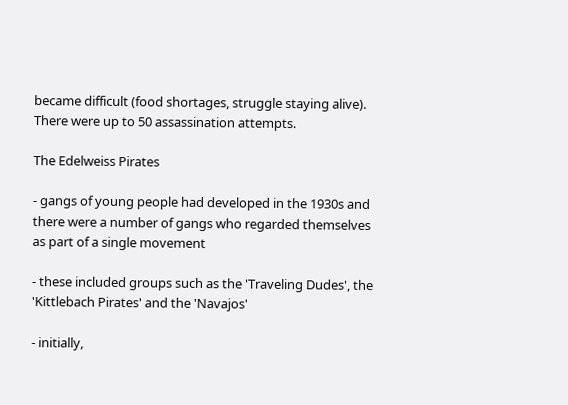became difficult (food shortages, struggle staying alive). There were up to 50 assassination attempts.

The Edelweiss Pirates

- gangs of young people had developed in the 1930s and there were a number of gangs who regarded themselves as part of a single movement

- these included groups such as the 'Traveling Dudes', the 'Kittlebach Pirates' and the 'Navajos'

- initially,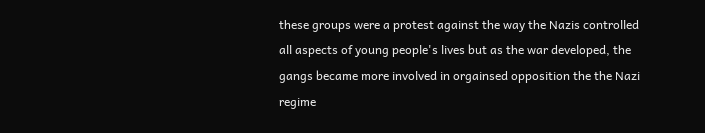these groups were a protest against the way the Nazis controlled all aspects of young people's lives but as the war developed, the gangs became more involved in orgainsed opposition the the Nazi regime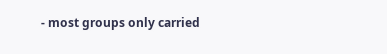- most groups only carried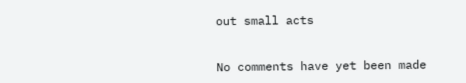out small acts


No comments have yet been made